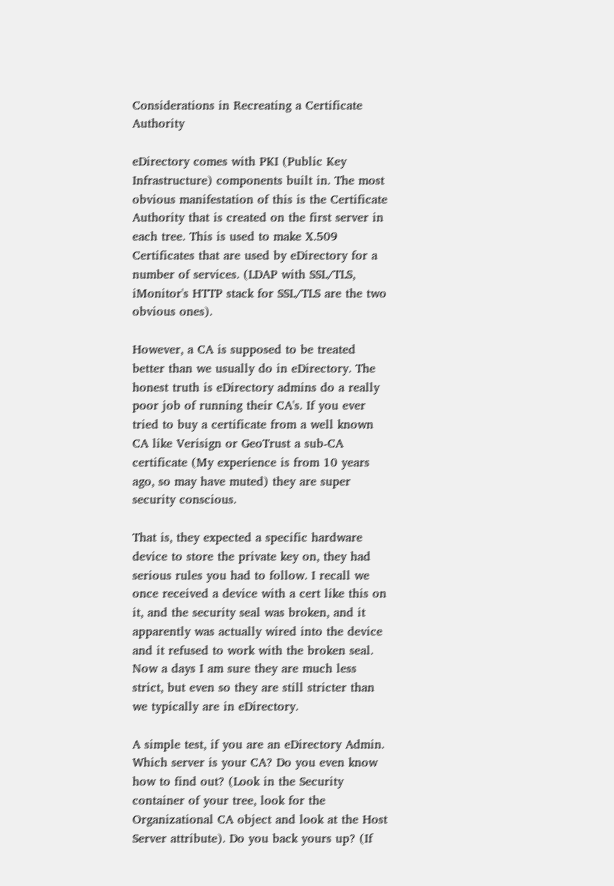Considerations in Recreating a Certificate Authority

eDirectory comes with PKI (Public Key Infrastructure) components built in. The most obvious manifestation of this is the Certificate Authority that is created on the first server in each tree. This is used to make X.509 Certificates that are used by eDirectory for a number of services. (LDAP with SSL/TLS, iMonitor's HTTP stack for SSL/TLS are the two obvious ones).

However, a CA is supposed to be treated better than we usually do in eDirectory. The honest truth is eDirectory admins do a really poor job of running their CA's. If you ever tried to buy a certificate from a well known CA like Verisign or GeoTrust a sub-CA certificate (My experience is from 10 years ago, so may have muted) they are super security conscious.

That is, they expected a specific hardware device to store the private key on, they had serious rules you had to follow. I recall we once received a device with a cert like this on it, and the security seal was broken, and it apparently was actually wired into the device and it refused to work with the broken seal. Now a days I am sure they are much less strict, but even so they are still stricter than we typically are in eDirectory.

A simple test, if you are an eDirectory Admin. Which server is your CA? Do you even know how to find out? (Look in the Security container of your tree, look for the Organizational CA object and look at the Host Server attribute). Do you back yours up? (If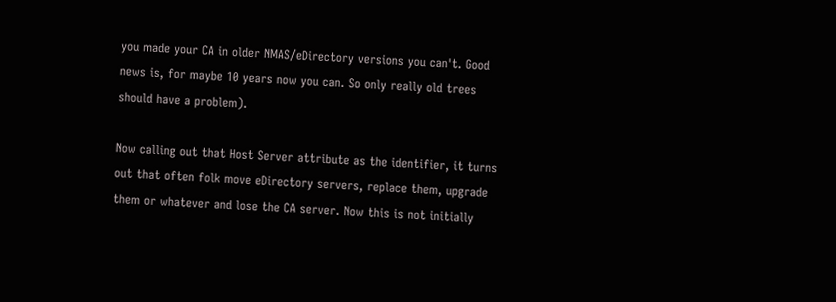you made your CA in older NMAS/eDirectory versions you can't. Good news is, for maybe 10 years now you can. So only really old trees should have a problem).

Now calling out that Host Server attribute as the identifier, it turns out that often folk move eDirectory servers, replace them, upgrade them or whatever and lose the CA server. Now this is not initially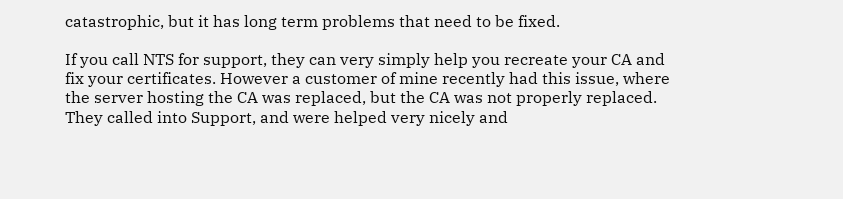catastrophic, but it has long term problems that need to be fixed.

If you call NTS for support, they can very simply help you recreate your CA and fix your certificates. However a customer of mine recently had this issue, where the server hosting the CA was replaced, but the CA was not properly replaced. They called into Support, and were helped very nicely and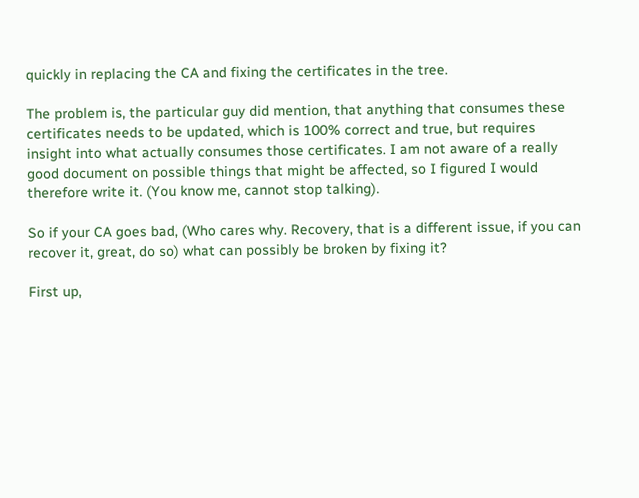quickly in replacing the CA and fixing the certificates in the tree.

The problem is, the particular guy did mention, that anything that consumes these certificates needs to be updated, which is 100% correct and true, but requires insight into what actually consumes those certificates. I am not aware of a really good document on possible things that might be affected, so I figured I would therefore write it. (You know me, cannot stop talking).

So if your CA goes bad, (Who cares why. Recovery, that is a different issue, if you can recover it, great, do so) what can possibly be broken by fixing it?

First up,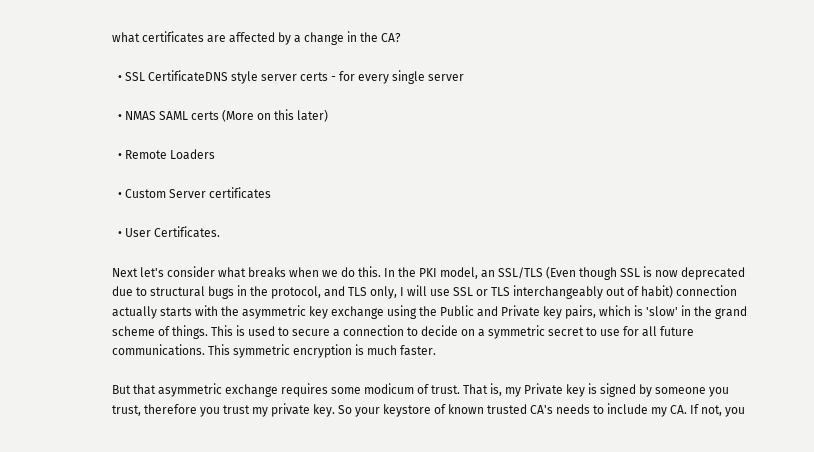what certificates are affected by a change in the CA?

  • SSL CertificateDNS style server certs - for every single server

  • NMAS SAML certs (More on this later)

  • Remote Loaders

  • Custom Server certificates

  • User Certificates.

Next let's consider what breaks when we do this. In the PKI model, an SSL/TLS (Even though SSL is now deprecated due to structural bugs in the protocol, and TLS only, I will use SSL or TLS interchangeably out of habit) connection actually starts with the asymmetric key exchange using the Public and Private key pairs, which is 'slow' in the grand scheme of things. This is used to secure a connection to decide on a symmetric secret to use for all future communications. This symmetric encryption is much faster.

But that asymmetric exchange requires some modicum of trust. That is, my Private key is signed by someone you trust, therefore you trust my private key. So your keystore of known trusted CA's needs to include my CA. If not, you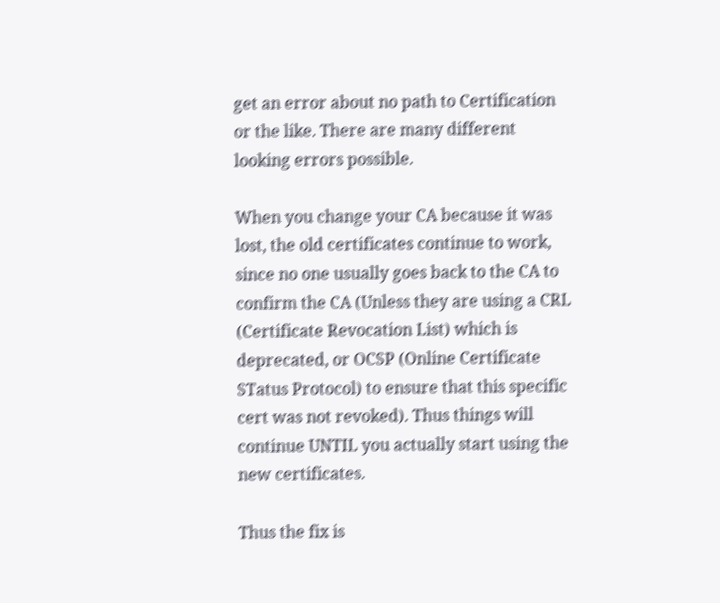get an error about no path to Certification or the like. There are many different looking errors possible.

When you change your CA because it was lost, the old certificates continue to work, since no one usually goes back to the CA to confirm the CA (Unless they are using a CRL (Certificate Revocation List) which is deprecated, or OCSP (Online Certificate STatus Protocol) to ensure that this specific cert was not revoked). Thus things will continue UNTIL you actually start using the new certificates.

Thus the fix is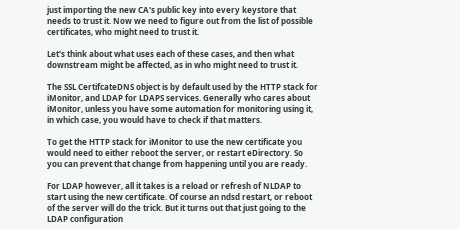just importing the new CA's public key into every keystore that needs to trust it. Now we need to figure out from the list of possible certificates, who might need to trust it.

Let's think about what uses each of these cases, and then what downstream might be affected, as in who might need to trust it.

The SSL CertifcateDNS object is by default used by the HTTP stack for iMonitor, and LDAP for LDAPS services. Generally who cares about iMonitor, unless you have some automation for monitoring using it, in which case, you would have to check if that matters.

To get the HTTP stack for iMonitor to use the new certificate you would need to either reboot the server, or restart eDirectory. So you can prevent that change from happening until you are ready.

For LDAP however, all it takes is a reload or refresh of NLDAP to start using the new certificate. Of course an ndsd restart, or reboot of the server will do the trick. But it turns out that just going to the LDAP configuration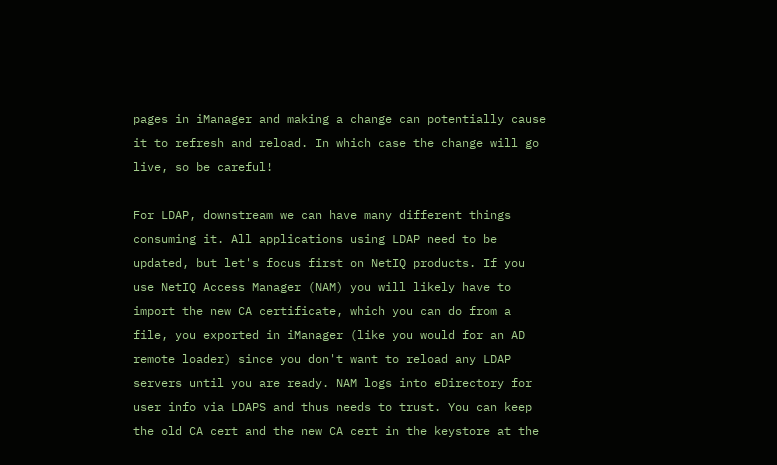pages in iManager and making a change can potentially cause it to refresh and reload. In which case the change will go live, so be careful!

For LDAP, downstream we can have many different things consuming it. All applications using LDAP need to be updated, but let's focus first on NetIQ products. If you use NetIQ Access Manager (NAM) you will likely have to import the new CA certificate, which you can do from a file, you exported in iManager (like you would for an AD remote loader) since you don't want to reload any LDAP servers until you are ready. NAM logs into eDirectory for user info via LDAPS and thus needs to trust. You can keep the old CA cert and the new CA cert in the keystore at the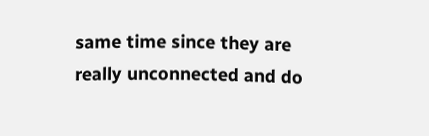same time since they are really unconnected and do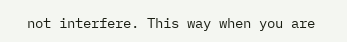not interfere. This way when you are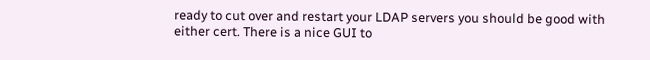ready to cut over and restart your LDAP servers you should be good with either cert. There is a nice GUI to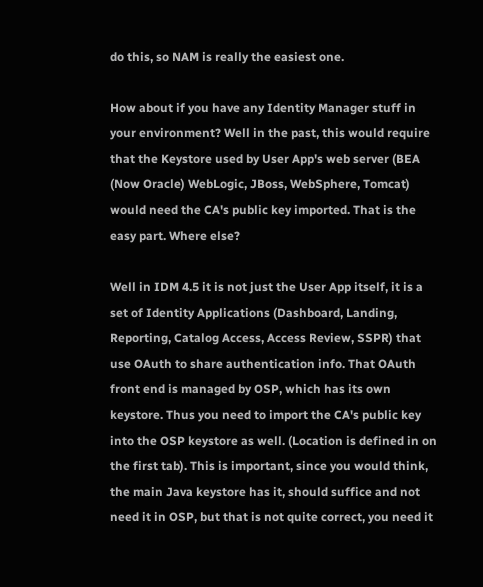do this, so NAM is really the easiest one.

How about if you have any Identity Manager stuff in your environment? Well in the past, this would require that the Keystore used by User App's web server (BEA (Now Oracle) WebLogic, JBoss, WebSphere, Tomcat) would need the CA's public key imported. That is the easy part. Where else?

Well in IDM 4.5 it is not just the User App itself, it is a set of Identity Applications (Dashboard, Landing, Reporting, Catalog Access, Access Review, SSPR) that use OAuth to share authentication info. That OAuth front end is managed by OSP, which has its own keystore. Thus you need to import the CA's public key into the OSP keystore as well. (Location is defined in on the first tab). This is important, since you would think, the main Java keystore has it, should suffice and not need it in OSP, but that is not quite correct, you need it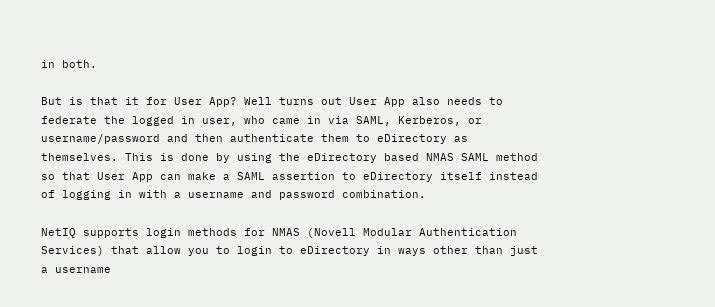in both.

But is that it for User App? Well turns out User App also needs to federate the logged in user, who came in via SAML, Kerberos, or username/password and then authenticate them to eDirectory as themselves. This is done by using the eDirectory based NMAS SAML method so that User App can make a SAML assertion to eDirectory itself instead of logging in with a username and password combination.

NetIQ supports login methods for NMAS (Novell Modular Authentication Services) that allow you to login to eDirectory in ways other than just a username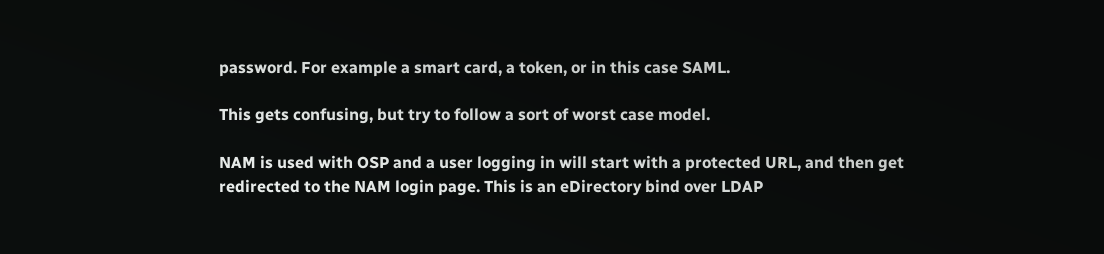password. For example a smart card, a token, or in this case SAML.

This gets confusing, but try to follow a sort of worst case model.

NAM is used with OSP and a user logging in will start with a protected URL, and then get redirected to the NAM login page. This is an eDirectory bind over LDAP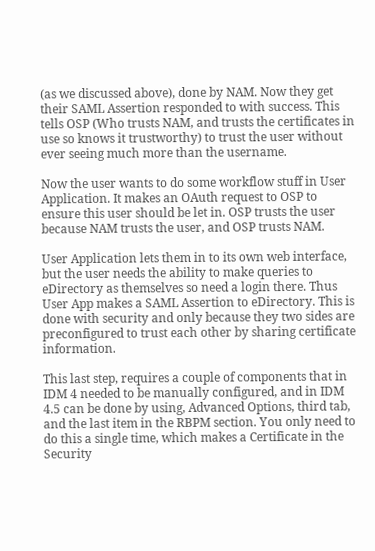(as we discussed above), done by NAM. Now they get their SAML Assertion responded to with success. This tells OSP (Who trusts NAM, and trusts the certificates in use so knows it trustworthy) to trust the user without ever seeing much more than the username.

Now the user wants to do some workflow stuff in User Application. It makes an OAuth request to OSP to ensure this user should be let in. OSP trusts the user because NAM trusts the user, and OSP trusts NAM.

User Application lets them in to its own web interface, but the user needs the ability to make queries to eDirectory as themselves so need a login there. Thus User App makes a SAML Assertion to eDirectory. This is done with security and only because they two sides are preconfigured to trust each other by sharing certificate information.

This last step, requires a couple of components that in IDM 4 needed to be manually configured, and in IDM 4.5 can be done by using, Advanced Options, third tab, and the last item in the RBPM section. You only need to do this a single time, which makes a Certificate in the Security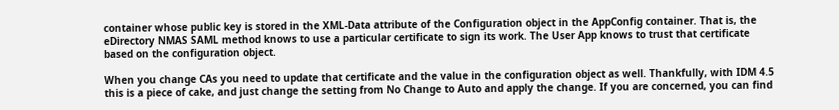container whose public key is stored in the XML-Data attribute of the Configuration object in the AppConfig container. That is, the eDirectory NMAS SAML method knows to use a particular certificate to sign its work. The User App knows to trust that certificate based on the configuration object.

When you change CAs you need to update that certificate and the value in the configuration object as well. Thankfully, with IDM 4.5 this is a piece of cake, and just change the setting from No Change to Auto and apply the change. If you are concerned, you can find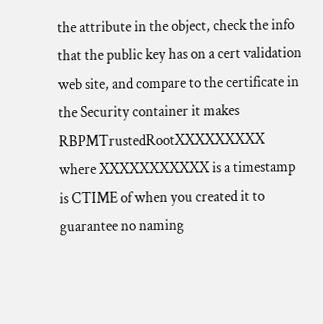the attribute in the object, check the info that the public key has on a cert validation web site, and compare to the certificate in the Security container it makes RBPMTrustedRootXXXXXXXXX where XXXXXXXXXXX is a timestamp is CTIME of when you created it to guarantee no naming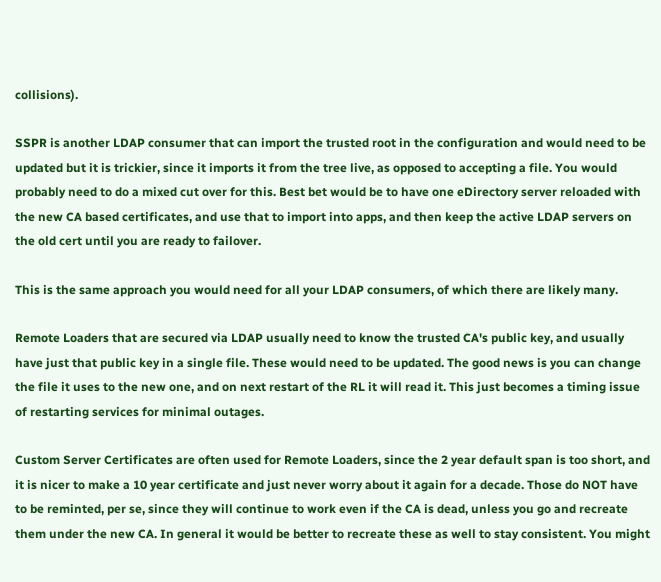collisions).

SSPR is another LDAP consumer that can import the trusted root in the configuration and would need to be updated but it is trickier, since it imports it from the tree live, as opposed to accepting a file. You would probably need to do a mixed cut over for this. Best bet would be to have one eDirectory server reloaded with the new CA based certificates, and use that to import into apps, and then keep the active LDAP servers on the old cert until you are ready to failover.

This is the same approach you would need for all your LDAP consumers, of which there are likely many.

Remote Loaders that are secured via LDAP usually need to know the trusted CA's public key, and usually have just that public key in a single file. These would need to be updated. The good news is you can change the file it uses to the new one, and on next restart of the RL it will read it. This just becomes a timing issue of restarting services for minimal outages.

Custom Server Certificates are often used for Remote Loaders, since the 2 year default span is too short, and it is nicer to make a 10 year certificate and just never worry about it again for a decade. Those do NOT have to be reminted, per se, since they will continue to work even if the CA is dead, unless you go and recreate them under the new CA. In general it would be better to recreate these as well to stay consistent. You might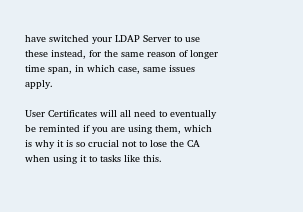have switched your LDAP Server to use these instead, for the same reason of longer time span, in which case, same issues apply.

User Certificates will all need to eventually be reminted if you are using them, which is why it is so crucial not to lose the CA when using it to tasks like this.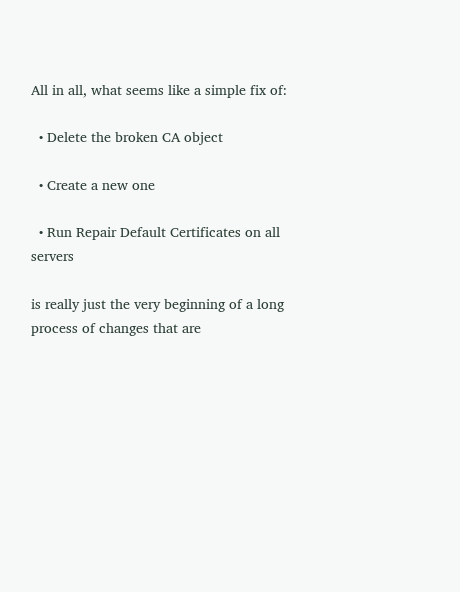All in all, what seems like a simple fix of:

  • Delete the broken CA object

  • Create a new one

  • Run Repair Default Certificates on all servers

is really just the very beginning of a long process of changes that are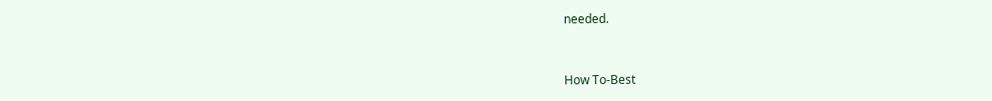needed.


How To-Best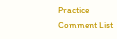Practice
Comment List